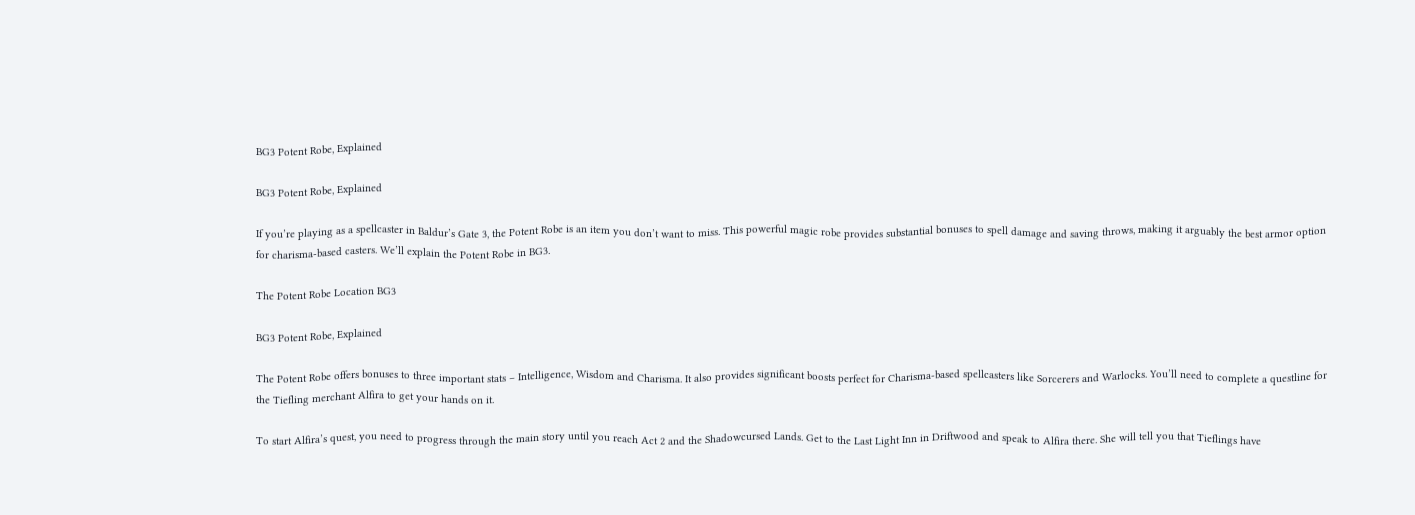BG3 Potent Robe, Explained

BG3 Potent Robe, Explained

If you’re playing as a spellcaster in Baldur’s Gate 3, the Potent Robe is an item you don’t want to miss. This powerful magic robe provides substantial bonuses to spell damage and saving throws, making it arguably the best armor option for charisma-based casters. We’ll explain the Potent Robe in BG3.

The Potent Robe Location BG3

BG3 Potent Robe, Explained

The Potent Robe offers bonuses to three important stats – Intelligence, Wisdom and Charisma. It also provides significant boosts perfect for Charisma-based spellcasters like Sorcerers and Warlocks. You’ll need to complete a questline for the Tiefling merchant Alfira to get your hands on it.

To start Alfira’s quest, you need to progress through the main story until you reach Act 2 and the Shadowcursed Lands. Get to the Last Light Inn in Driftwood and speak to Alfira there. She will tell you that Tieflings have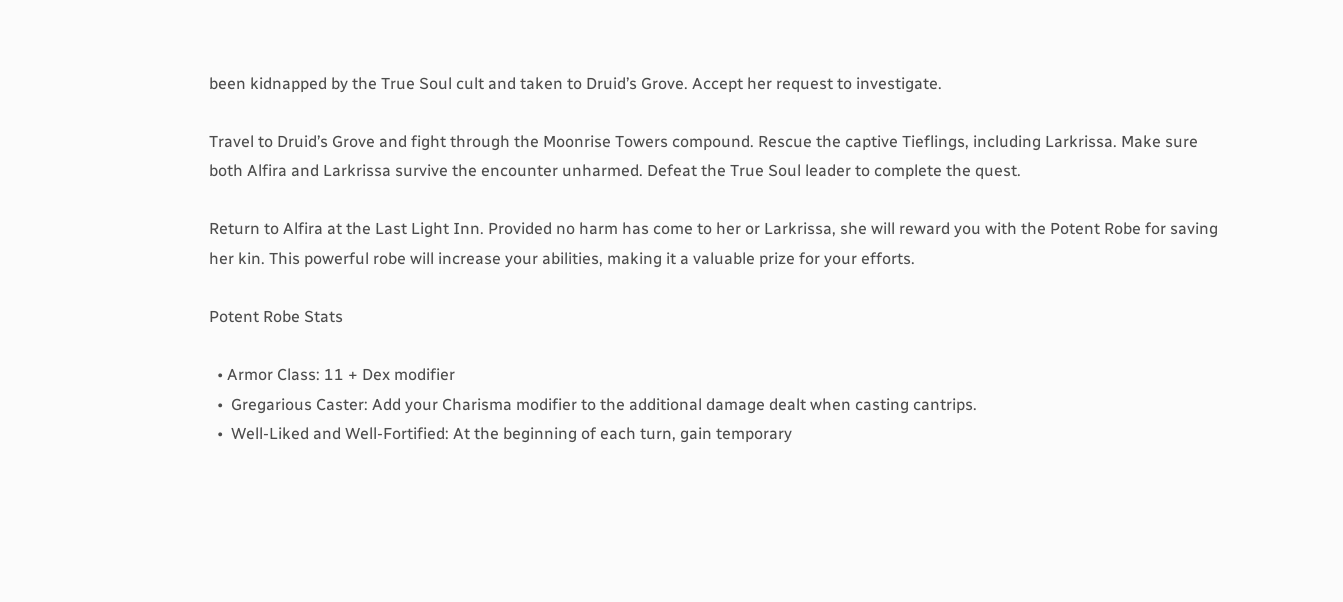been kidnapped by the True Soul cult and taken to Druid’s Grove. Accept her request to investigate.

Travel to Druid’s Grove and fight through the Moonrise Towers compound. Rescue the captive Tieflings, including Larkrissa. Make sure both Alfira and Larkrissa survive the encounter unharmed. Defeat the True Soul leader to complete the quest.

Return to Alfira at the Last Light Inn. Provided no harm has come to her or Larkrissa, she will reward you with the Potent Robe for saving her kin. This powerful robe will increase your abilities, making it a valuable prize for your efforts.

Potent Robe Stats

  • Armor Class: 11 + Dex modifier
  •  Gregarious Caster: Add your Charisma modifier to the additional damage dealt when casting cantrips.
  •  Well-Liked and Well-Fortified: At the beginning of each turn, gain temporary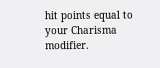hit points equal to your Charisma modifier.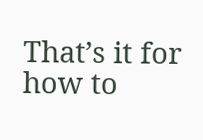That’s it for how to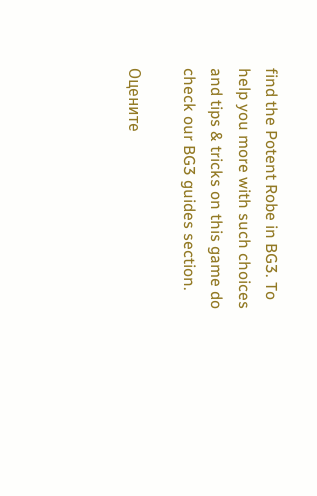find the Potent Robe in BG3. To help you more with such choices and tips & tricks on this game do check our BG3 guides section.

Оцените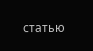статью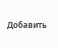Добавить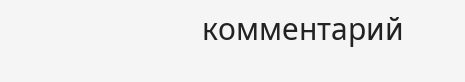комментарий